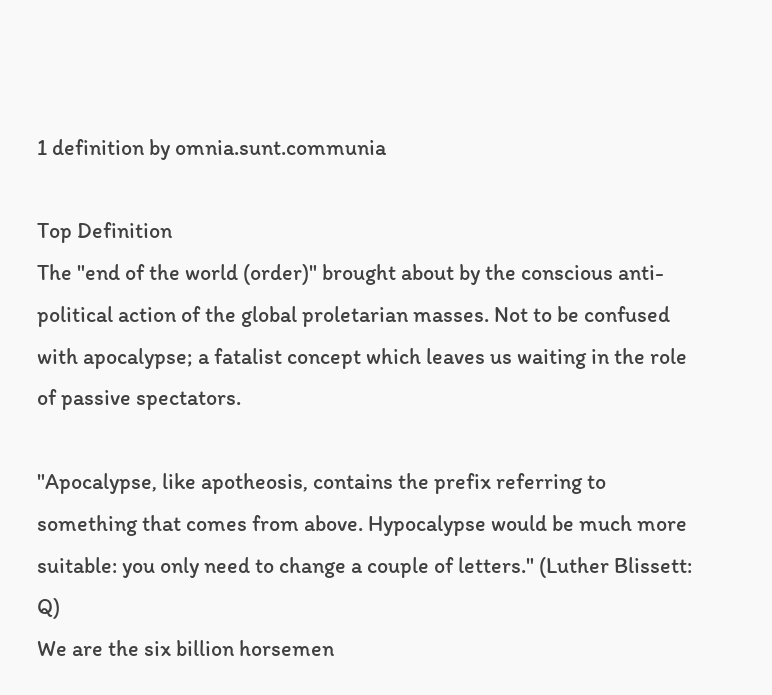1 definition by omnia.sunt.communia

Top Definition
The "end of the world (order)" brought about by the conscious anti-political action of the global proletarian masses. Not to be confused with apocalypse; a fatalist concept which leaves us waiting in the role of passive spectators.

"Apocalypse, like apotheosis, contains the prefix referring to something that comes from above. Hypocalypse would be much more suitable: you only need to change a couple of letters." (Luther Blissett: Q)
We are the six billion horsemen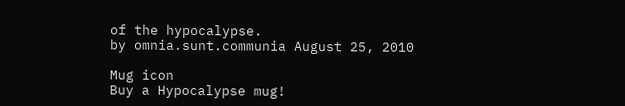of the hypocalypse.
by omnia.sunt.communia August 25, 2010

Mug icon
Buy a Hypocalypse mug!